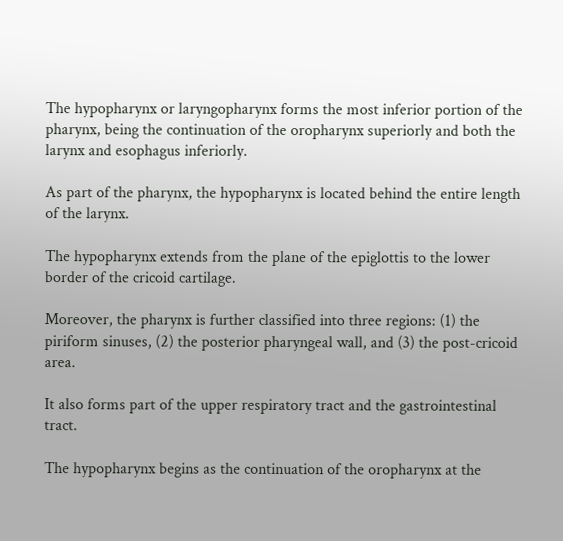The hypopharynx or laryngopharynx forms the most inferior portion of the pharynx, being the continuation of the oropharynx superiorly and both the larynx and esophagus inferiorly.

As part of the pharynx, the hypopharynx is located behind the entire length of the larynx.

The hypopharynx extends from the plane of the epiglottis to the lower border of the cricoid cartilage.

Moreover, the pharynx is further classified into three regions: (1) the piriform sinuses, (2) the posterior pharyngeal wall, and (3) the post-cricoid area.

It also forms part of the upper respiratory tract and the gastrointestinal tract.

The hypopharynx begins as the continuation of the oropharynx at the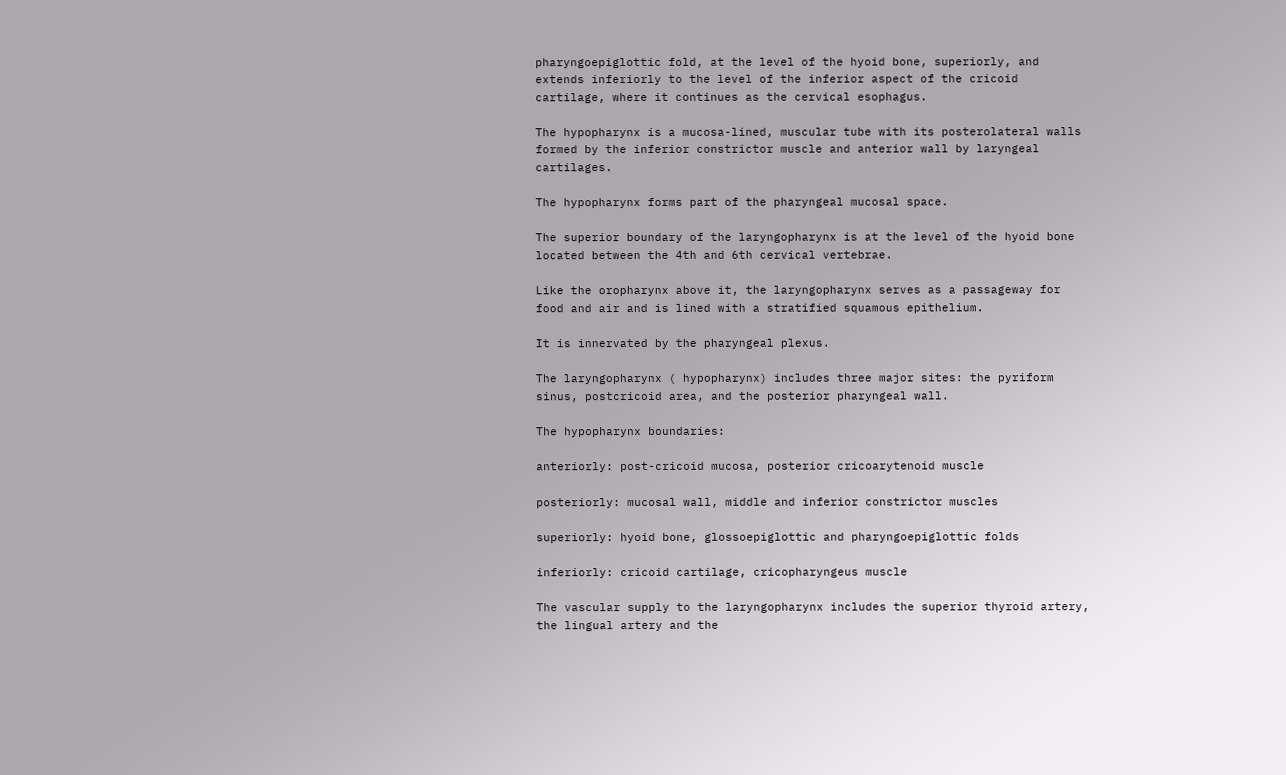pharyngoepiglottic fold, at the level of the hyoid bone, superiorly, and extends inferiorly to the level of the inferior aspect of the cricoid cartilage, where it continues as the cervical esophagus.

The hypopharynx is a mucosa-lined, muscular tube with its posterolateral walls formed by the inferior constrictor muscle and anterior wall by laryngeal cartilages.

The hypopharynx forms part of the pharyngeal mucosal space.

The superior boundary of the laryngopharynx is at the level of the hyoid bone located between the 4th and 6th cervical vertebrae.

Like the oropharynx above it, the laryngopharynx serves as a passageway for food and air and is lined with a stratified squamous epithelium.

It is innervated by the pharyngeal plexus.

The laryngopharynx ( hypopharynx) includes three major sites: the pyriform sinus, postcricoid area, and the posterior pharyngeal wall.

The hypopharynx boundaries:

anteriorly: post-cricoid mucosa, posterior cricoarytenoid muscle

posteriorly: mucosal wall, middle and inferior constrictor muscles

superiorly: hyoid bone, glossoepiglottic and pharyngoepiglottic folds

inferiorly: cricoid cartilage, cricopharyngeus muscle

The vascular supply to the laryngopharynx includes the superior thyroid artery, the lingual artery and the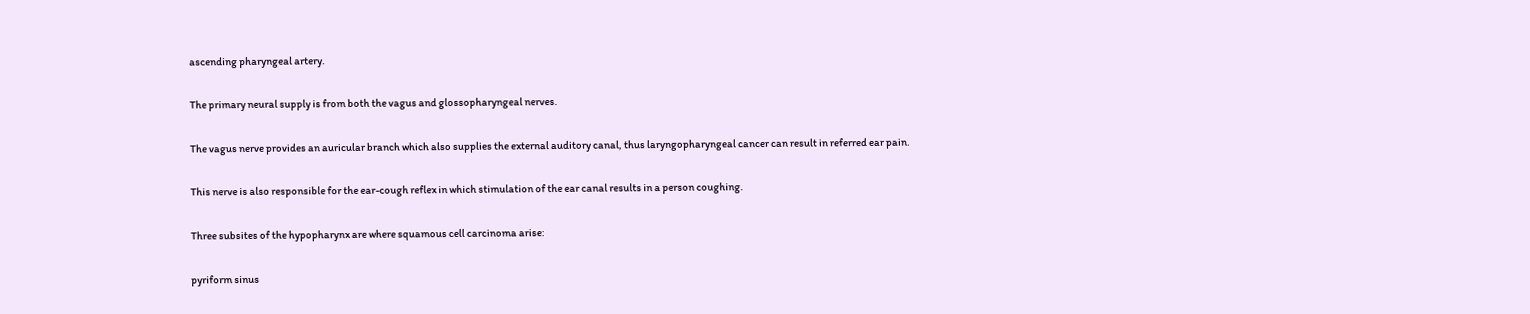ascending pharyngeal artery.

The primary neural supply is from both the vagus and glossopharyngeal nerves.

The vagus nerve provides an auricular branch which also supplies the external auditory canal, thus laryngopharyngeal cancer can result in referred ear pain.

This nerve is also responsible for the ear-cough reflex in which stimulation of the ear canal results in a person coughing.

Three subsites of the hypopharynx are where squamous cell carcinoma arise:

pyriform sinus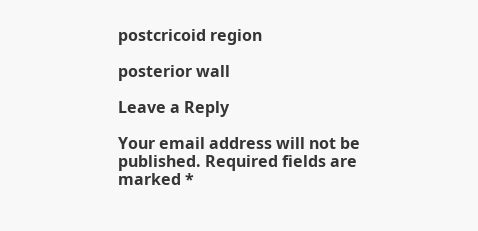postcricoid region

posterior wall

Leave a Reply

Your email address will not be published. Required fields are marked *